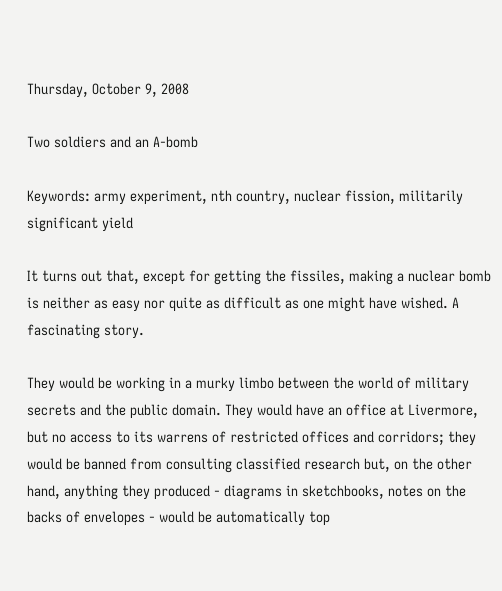Thursday, October 9, 2008

Two soldiers and an A-bomb

Keywords: army experiment, nth country, nuclear fission, militarily significant yield

It turns out that, except for getting the fissiles, making a nuclear bomb is neither as easy nor quite as difficult as one might have wished. A fascinating story.

They would be working in a murky limbo between the world of military secrets and the public domain. They would have an office at Livermore, but no access to its warrens of restricted offices and corridors; they would be banned from consulting classified research but, on the other hand, anything they produced - diagrams in sketchbooks, notes on the backs of envelopes - would be automatically top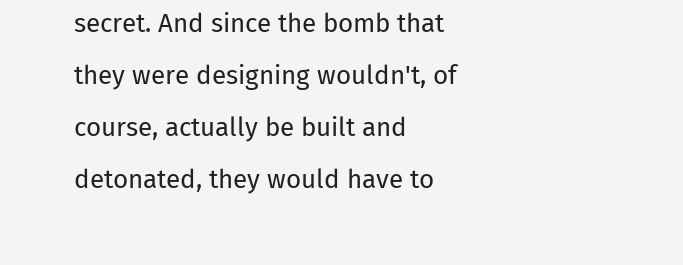secret. And since the bomb that they were designing wouldn't, of course, actually be built and detonated, they would have to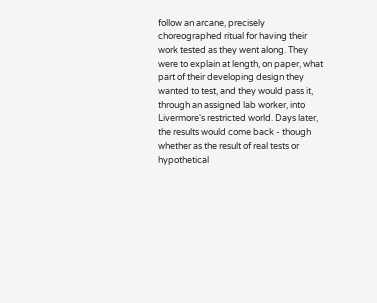follow an arcane, precisely choreographed ritual for having their work tested as they went along. They were to explain at length, on paper, what part of their developing design they wanted to test, and they would pass it, through an assigned lab worker, into Livermore's restricted world. Days later, the results would come back - though whether as the result of real tests or hypothetical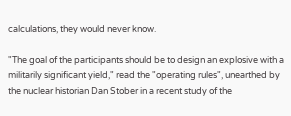calculations, they would never know.

"The goal of the participants should be to design an explosive with a militarily significant yield," read the "operating rules", unearthed by the nuclear historian Dan Stober in a recent study of the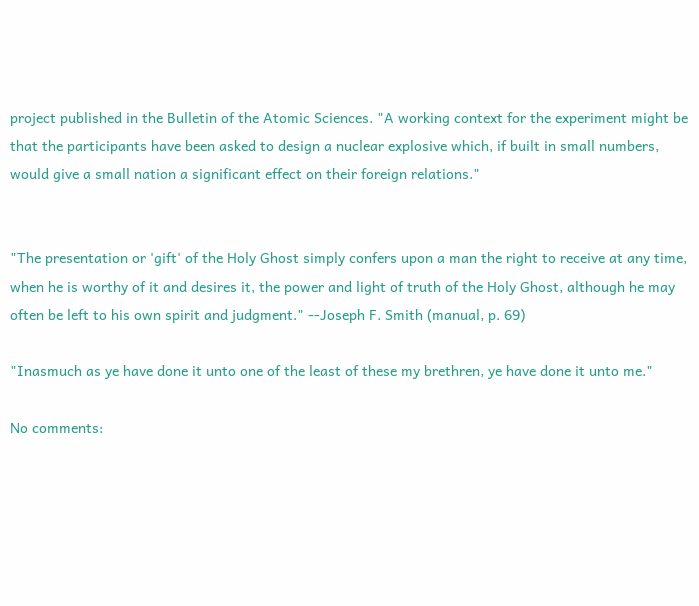project published in the Bulletin of the Atomic Sciences. "A working context for the experiment might be that the participants have been asked to design a nuclear explosive which, if built in small numbers, would give a small nation a significant effect on their foreign relations."


"The presentation or 'gift' of the Holy Ghost simply confers upon a man the right to receive at any time, when he is worthy of it and desires it, the power and light of truth of the Holy Ghost, although he may often be left to his own spirit and judgment." --Joseph F. Smith (manual, p. 69)

"Inasmuch as ye have done it unto one of the least of these my brethren, ye have done it unto me."

No comments: